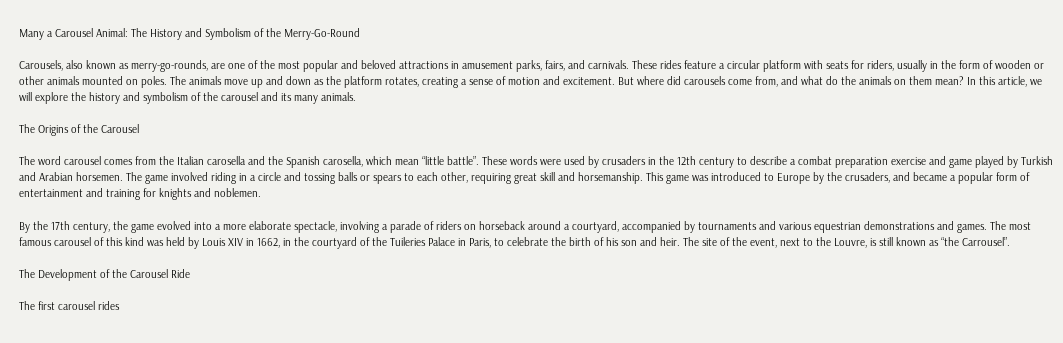Many a Carousel Animal: The History and Symbolism of the Merry-Go-Round

Carousels, also known as merry-go-rounds, are one of the most popular and beloved attractions in amusement parks, fairs, and carnivals. These rides feature a circular platform with seats for riders, usually in the form of wooden or other animals mounted on poles. The animals move up and down as the platform rotates, creating a sense of motion and excitement. But where did carousels come from, and what do the animals on them mean? In this article, we will explore the history and symbolism of the carousel and its many animals.

The Origins of the Carousel

The word carousel comes from the Italian carosella and the Spanish carosella, which mean “little battle”. These words were used by crusaders in the 12th century to describe a combat preparation exercise and game played by Turkish and Arabian horsemen. The game involved riding in a circle and tossing balls or spears to each other, requiring great skill and horsemanship. This game was introduced to Europe by the crusaders, and became a popular form of entertainment and training for knights and noblemen.

By the 17th century, the game evolved into a more elaborate spectacle, involving a parade of riders on horseback around a courtyard, accompanied by tournaments and various equestrian demonstrations and games. The most famous carousel of this kind was held by Louis XIV in 1662, in the courtyard of the Tuileries Palace in Paris, to celebrate the birth of his son and heir. The site of the event, next to the Louvre, is still known as “the Carrousel”.

The Development of the Carousel Ride

The first carousel rides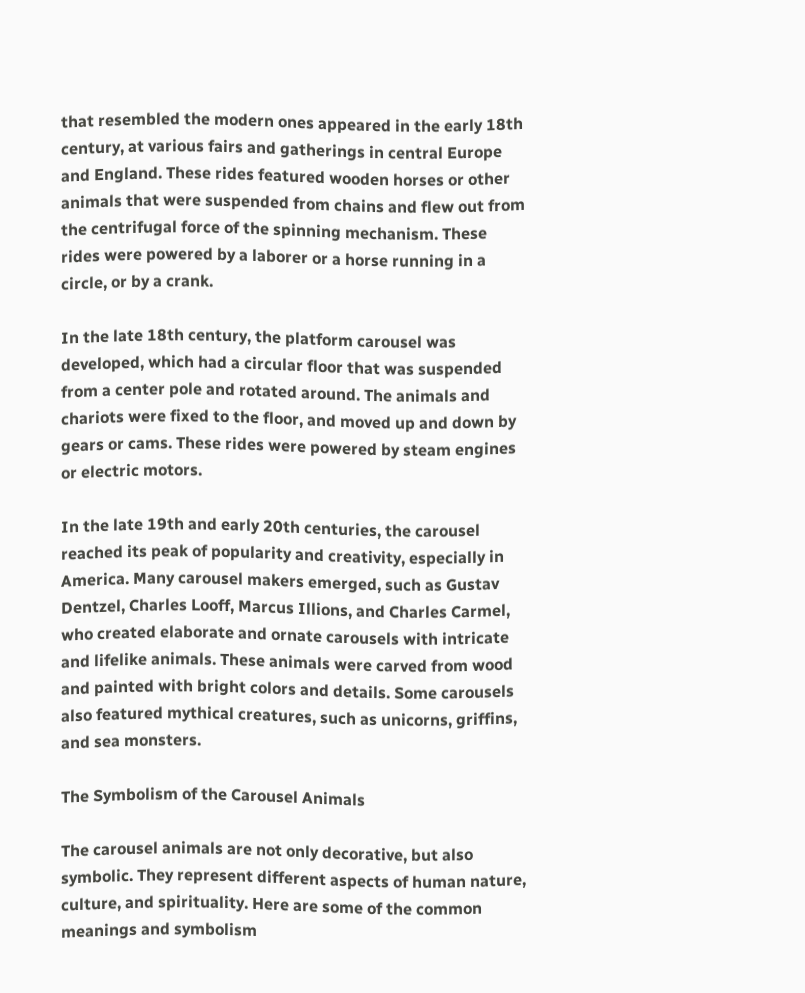that resembled the modern ones appeared in the early 18th century, at various fairs and gatherings in central Europe and England. These rides featured wooden horses or other animals that were suspended from chains and flew out from the centrifugal force of the spinning mechanism. These rides were powered by a laborer or a horse running in a circle, or by a crank.

In the late 18th century, the platform carousel was developed, which had a circular floor that was suspended from a center pole and rotated around. The animals and chariots were fixed to the floor, and moved up and down by gears or cams. These rides were powered by steam engines or electric motors.

In the late 19th and early 20th centuries, the carousel reached its peak of popularity and creativity, especially in America. Many carousel makers emerged, such as Gustav Dentzel, Charles Looff, Marcus Illions, and Charles Carmel, who created elaborate and ornate carousels with intricate and lifelike animals. These animals were carved from wood and painted with bright colors and details. Some carousels also featured mythical creatures, such as unicorns, griffins, and sea monsters.

The Symbolism of the Carousel Animals

The carousel animals are not only decorative, but also symbolic. They represent different aspects of human nature, culture, and spirituality. Here are some of the common meanings and symbolism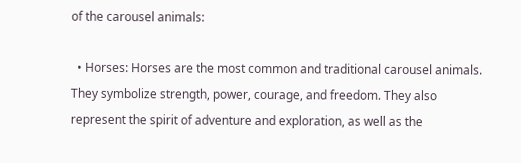of the carousel animals:

  • Horses: Horses are the most common and traditional carousel animals. They symbolize strength, power, courage, and freedom. They also represent the spirit of adventure and exploration, as well as the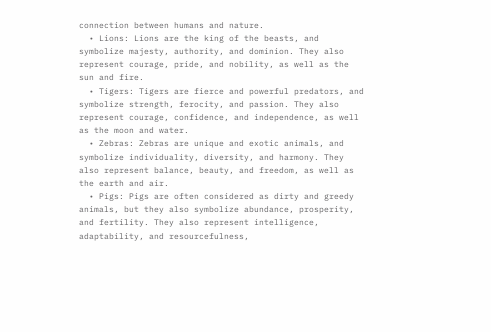connection between humans and nature.
  • Lions: Lions are the king of the beasts, and symbolize majesty, authority, and dominion. They also represent courage, pride, and nobility, as well as the sun and fire.
  • Tigers: Tigers are fierce and powerful predators, and symbolize strength, ferocity, and passion. They also represent courage, confidence, and independence, as well as the moon and water.
  • Zebras: Zebras are unique and exotic animals, and symbolize individuality, diversity, and harmony. They also represent balance, beauty, and freedom, as well as the earth and air.
  • Pigs: Pigs are often considered as dirty and greedy animals, but they also symbolize abundance, prosperity, and fertility. They also represent intelligence, adaptability, and resourcefulness,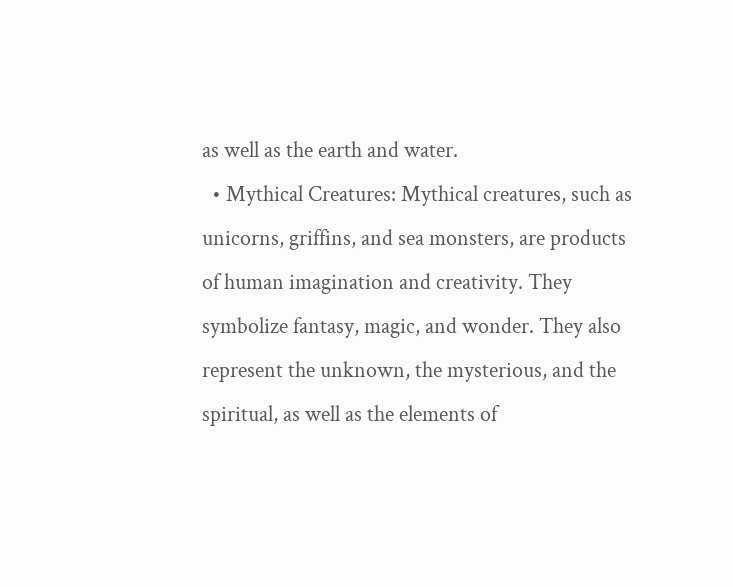as well as the earth and water.
  • Mythical Creatures: Mythical creatures, such as unicorns, griffins, and sea monsters, are products of human imagination and creativity. They symbolize fantasy, magic, and wonder. They also represent the unknown, the mysterious, and the spiritual, as well as the elements of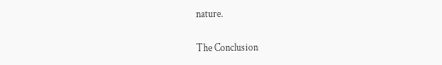nature.

The Conclusion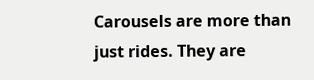Carousels are more than just rides. They are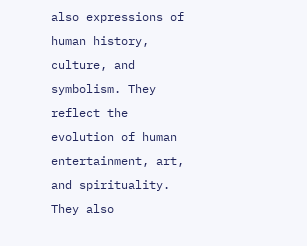also expressions of human history, culture, and symbolism. They reflect the evolution of human entertainment, art, and spirituality. They also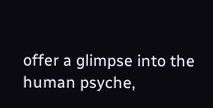offer a glimpse into the human psyche,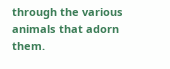through the various animals that adorn them.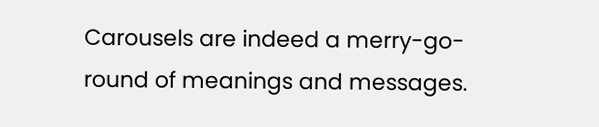Carousels are indeed a merry-go-round of meanings and messages.